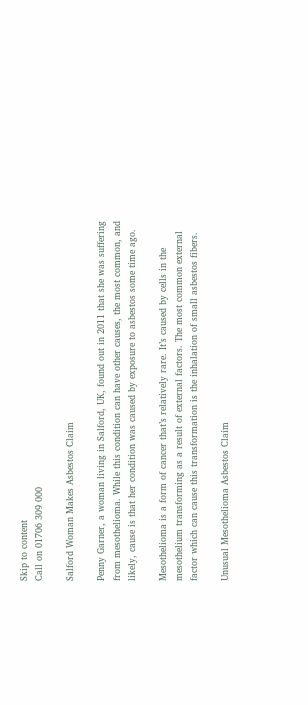Skip to content
Call on 01706 309 000

Salford Woman Makes Asbestos Claim

Penny Garner, a woman living in Salford, UK, found out in 2011 that she was suffering from mesothelioma. While this condition can have other causes, the most common, and likely, cause is that her condition was caused by exposure to asbestos some time ago.

Mesothelioma is a form of cancer that’s relatively rare. It’s caused by cells in the mesothelium transforming as a result of external factors. The most common external factor which can cause this transformation is the inhalation of small asbestos fibers.

Unusual Mesothelioma Asbestos Claim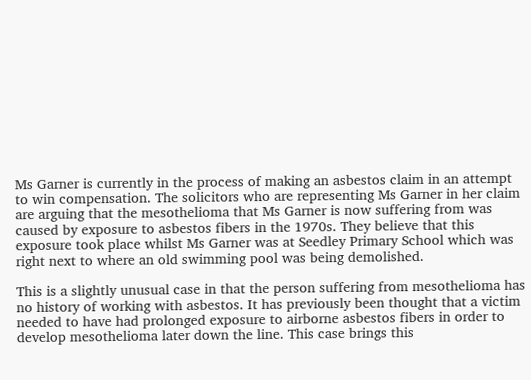Ms Garner is currently in the process of making an asbestos claim in an attempt to win compensation. The solicitors who are representing Ms Garner in her claim are arguing that the mesothelioma that Ms Garner is now suffering from was caused by exposure to asbestos fibers in the 1970s. They believe that this exposure took place whilst Ms Garner was at Seedley Primary School which was right next to where an old swimming pool was being demolished.

This is a slightly unusual case in that the person suffering from mesothelioma has no history of working with asbestos. It has previously been thought that a victim needed to have had prolonged exposure to airborne asbestos fibers in order to develop mesothelioma later down the line. This case brings this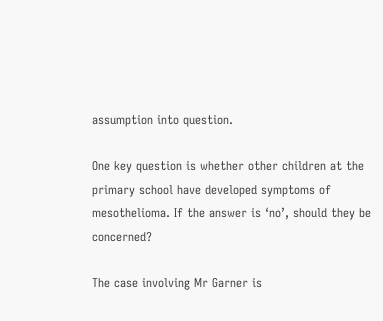assumption into question.

One key question is whether other children at the primary school have developed symptoms of mesothelioma. If the answer is ‘no’, should they be concerned?

The case involving Mr Garner is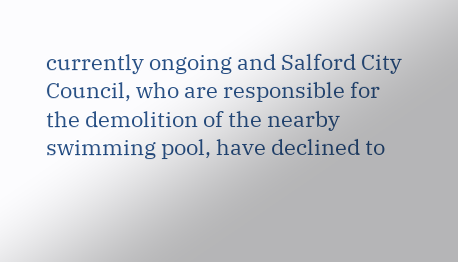currently ongoing and Salford City Council, who are responsible for the demolition of the nearby swimming pool, have declined to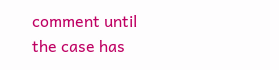comment until the case has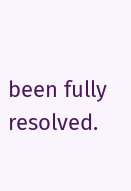been fully resolved.